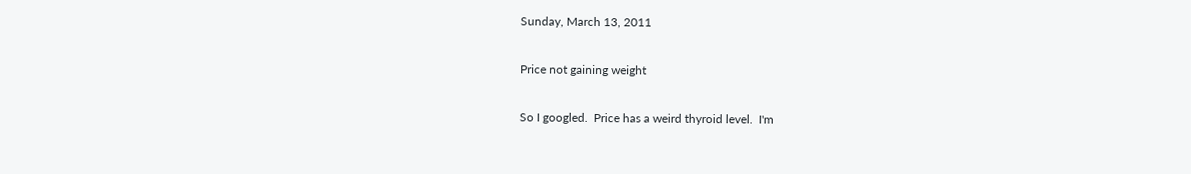Sunday, March 13, 2011

Price not gaining weight

So I googled.  Price has a weird thyroid level.  I'm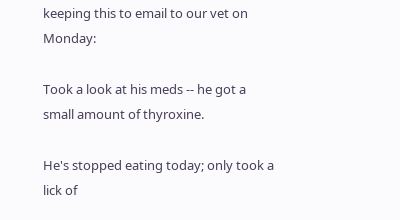keeping this to email to our vet on Monday:

Took a look at his meds -- he got a small amount of thyroxine.

He's stopped eating today; only took a lick of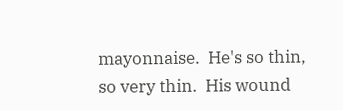mayonnaise.  He's so thin, so very thin.  His wound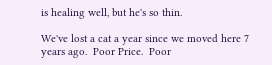is healing well, but he's so thin.

We've lost a cat a year since we moved here 7 years ago.  Poor Price.  Poor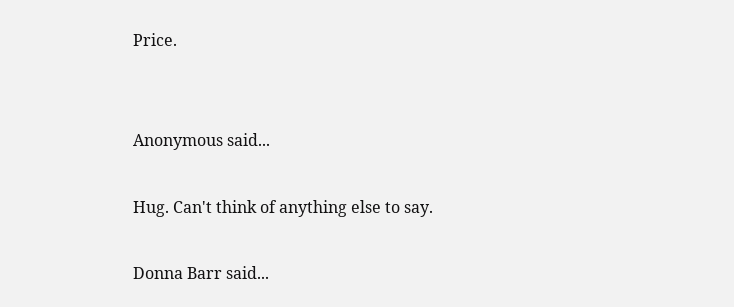Price.


Anonymous said...

Hug. Can't think of anything else to say.

Donna Barr said...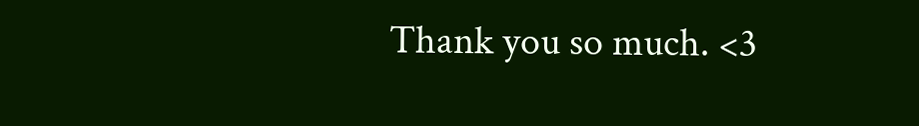Thank you so much. <3